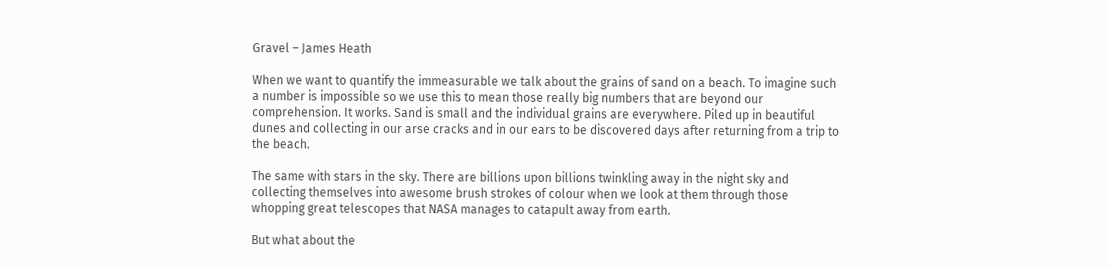Gravel – James Heath

When we want to quantify the immeasurable we talk about the grains of sand on a beach. To imagine such a number is impossible so we use this to mean those really big numbers that are beyond our comprehension. It works. Sand is small and the individual grains are everywhere. Piled up in beautiful dunes and collecting in our arse cracks and in our ears to be discovered days after returning from a trip to the beach.

The same with stars in the sky. There are billions upon billions twinkling away in the night sky and collecting themselves into awesome brush strokes of colour when we look at them through those whopping great telescopes that NASA manages to catapult away from earth.

But what about the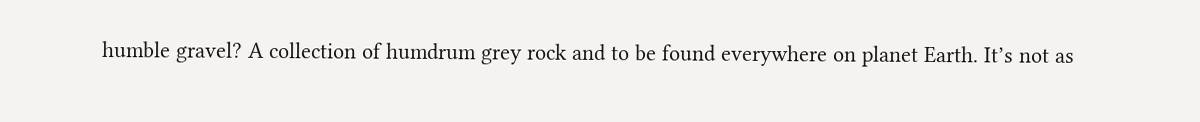humble gravel? A collection of humdrum grey rock and to be found everywhere on planet Earth. It’s not as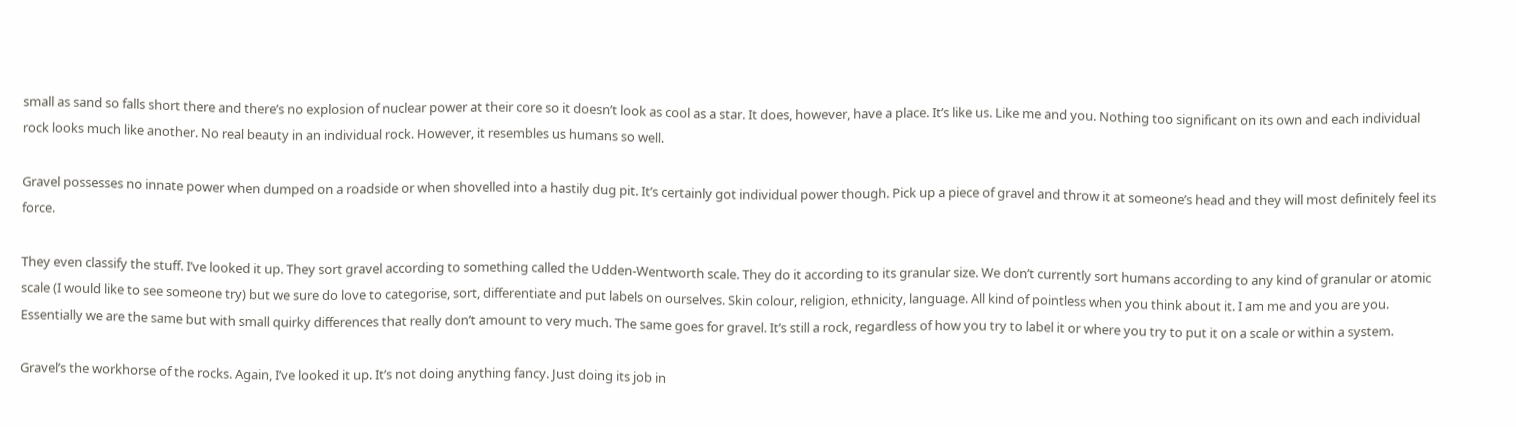small as sand so falls short there and there’s no explosion of nuclear power at their core so it doesn’t look as cool as a star. It does, however, have a place. It’s like us. Like me and you. Nothing too significant on its own and each individual rock looks much like another. No real beauty in an individual rock. However, it resembles us humans so well.

Gravel possesses no innate power when dumped on a roadside or when shovelled into a hastily dug pit. It’s certainly got individual power though. Pick up a piece of gravel and throw it at someone’s head and they will most definitely feel its force.

They even classify the stuff. I’ve looked it up. They sort gravel according to something called the Udden-Wentworth scale. They do it according to its granular size. We don’t currently sort humans according to any kind of granular or atomic scale (I would like to see someone try) but we sure do love to categorise, sort, differentiate and put labels on ourselves. Skin colour, religion, ethnicity, language. All kind of pointless when you think about it. I am me and you are you. Essentially we are the same but with small quirky differences that really don’t amount to very much. The same goes for gravel. It’s still a rock, regardless of how you try to label it or where you try to put it on a scale or within a system.

Gravel’s the workhorse of the rocks. Again, I’ve looked it up. It’s not doing anything fancy. Just doing its job in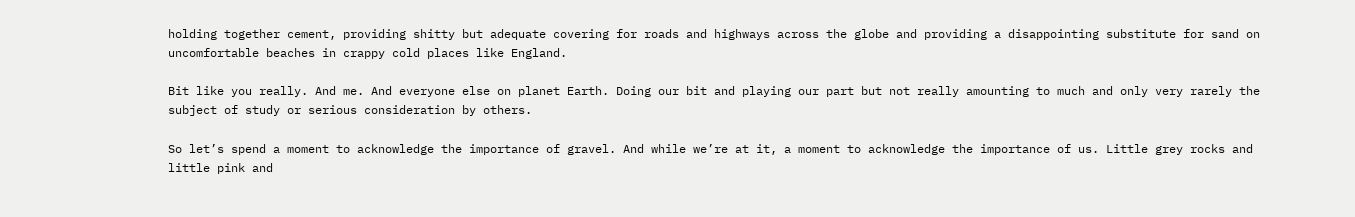holding together cement, providing shitty but adequate covering for roads and highways across the globe and providing a disappointing substitute for sand on uncomfortable beaches in crappy cold places like England.

Bit like you really. And me. And everyone else on planet Earth. Doing our bit and playing our part but not really amounting to much and only very rarely the subject of study or serious consideration by others.

So let’s spend a moment to acknowledge the importance of gravel. And while we’re at it, a moment to acknowledge the importance of us. Little grey rocks and little pink and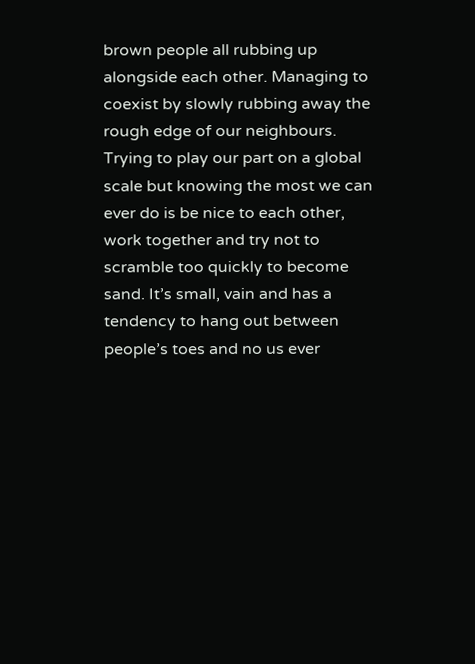brown people all rubbing up alongside each other. Managing to coexist by slowly rubbing away the rough edge of our neighbours. Trying to play our part on a global scale but knowing the most we can ever do is be nice to each other, work together and try not to scramble too quickly to become sand. It’s small, vain and has a tendency to hang out between people’s toes and no us ever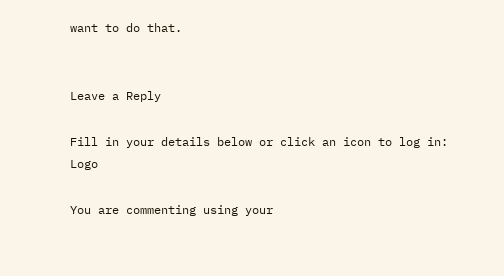want to do that.


Leave a Reply

Fill in your details below or click an icon to log in: Logo

You are commenting using your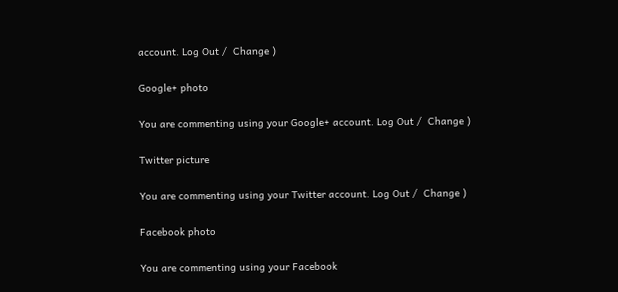account. Log Out /  Change )

Google+ photo

You are commenting using your Google+ account. Log Out /  Change )

Twitter picture

You are commenting using your Twitter account. Log Out /  Change )

Facebook photo

You are commenting using your Facebook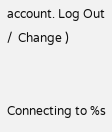account. Log Out /  Change )


Connecting to %s